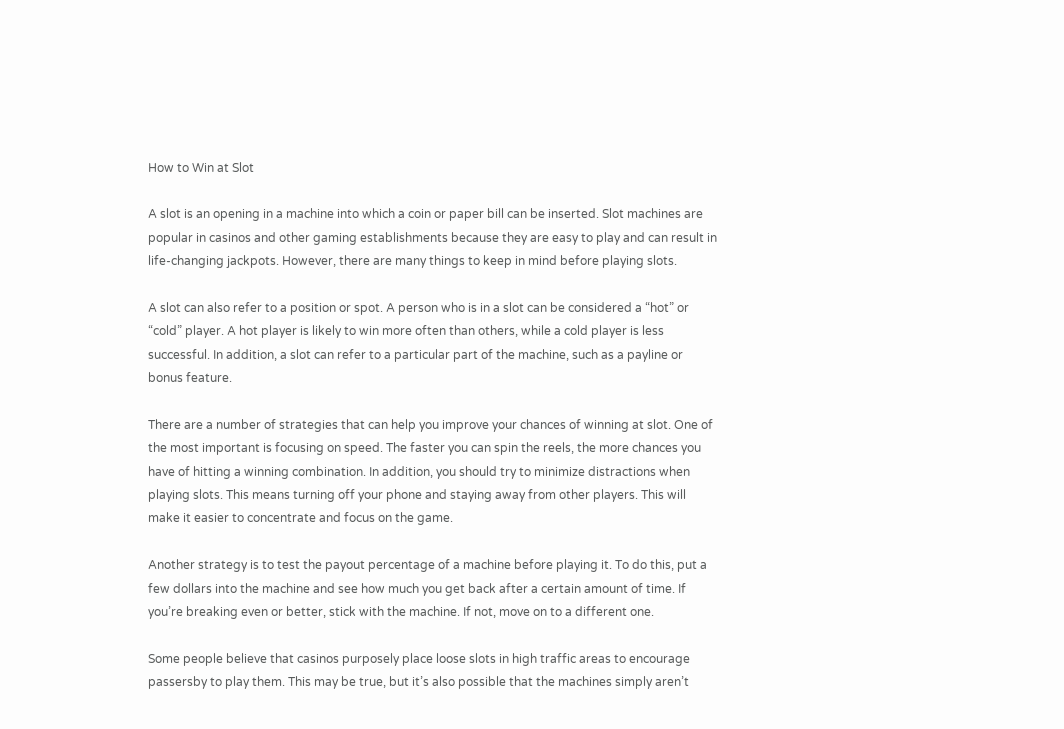How to Win at Slot

A slot is an opening in a machine into which a coin or paper bill can be inserted. Slot machines are popular in casinos and other gaming establishments because they are easy to play and can result in life-changing jackpots. However, there are many things to keep in mind before playing slots.

A slot can also refer to a position or spot. A person who is in a slot can be considered a “hot” or “cold” player. A hot player is likely to win more often than others, while a cold player is less successful. In addition, a slot can refer to a particular part of the machine, such as a payline or bonus feature.

There are a number of strategies that can help you improve your chances of winning at slot. One of the most important is focusing on speed. The faster you can spin the reels, the more chances you have of hitting a winning combination. In addition, you should try to minimize distractions when playing slots. This means turning off your phone and staying away from other players. This will make it easier to concentrate and focus on the game.

Another strategy is to test the payout percentage of a machine before playing it. To do this, put a few dollars into the machine and see how much you get back after a certain amount of time. If you’re breaking even or better, stick with the machine. If not, move on to a different one.

Some people believe that casinos purposely place loose slots in high traffic areas to encourage passersby to play them. This may be true, but it’s also possible that the machines simply aren’t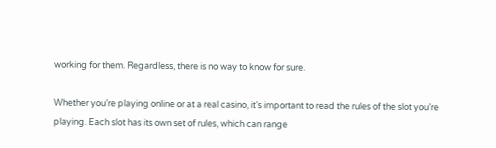working for them. Regardless, there is no way to know for sure.

Whether you’re playing online or at a real casino, it’s important to read the rules of the slot you’re playing. Each slot has its own set of rules, which can range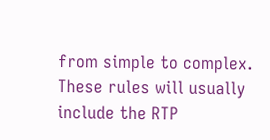from simple to complex. These rules will usually include the RTP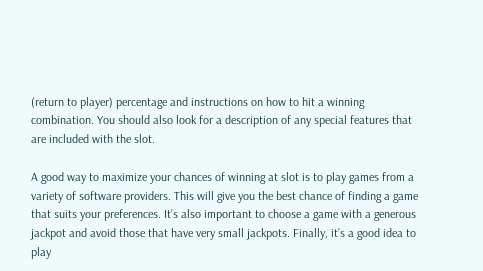(return to player) percentage and instructions on how to hit a winning combination. You should also look for a description of any special features that are included with the slot.

A good way to maximize your chances of winning at slot is to play games from a variety of software providers. This will give you the best chance of finding a game that suits your preferences. It’s also important to choose a game with a generous jackpot and avoid those that have very small jackpots. Finally, it’s a good idea to play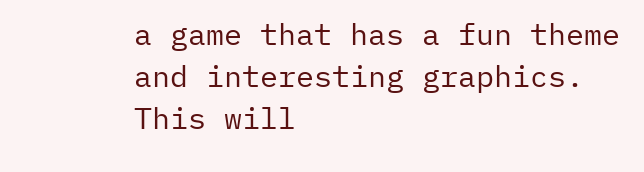a game that has a fun theme and interesting graphics. This will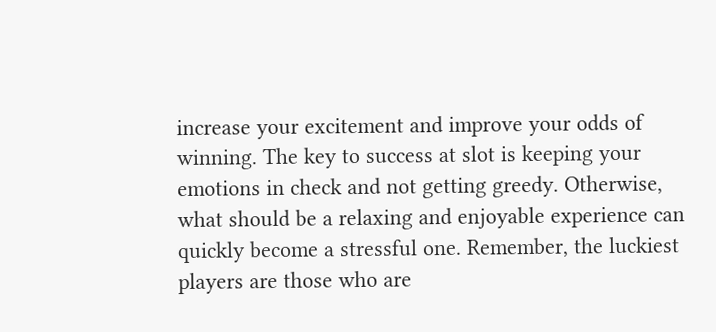increase your excitement and improve your odds of winning. The key to success at slot is keeping your emotions in check and not getting greedy. Otherwise, what should be a relaxing and enjoyable experience can quickly become a stressful one. Remember, the luckiest players are those who are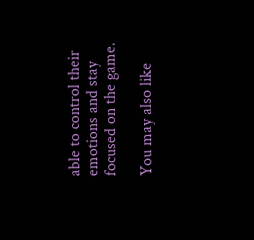able to control their emotions and stay focused on the game.

You may also like